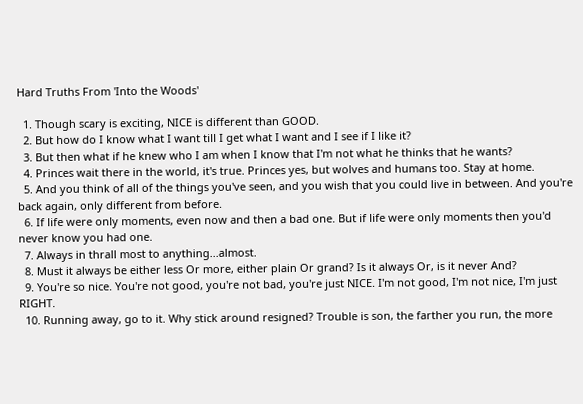Hard Truths From 'Into the Woods'

  1. Though scary is exciting, NICE is different than GOOD.
  2. But how do I know what I want till I get what I want and I see if I like it?
  3. But then what if he knew who I am when I know that I'm not what he thinks that he wants?
  4. Princes wait there in the world, it's true. Princes yes, but wolves and humans too. Stay at home.
  5. And you think of all of the things you've seen, and you wish that you could live in between. And you're back again, only different from before.
  6. If life were only moments, even now and then a bad one. But if life were only moments then you'd never know you had one.
  7. Always in thrall most to anything...almost.
  8. Must it always be either less Or more, either plain Or grand? Is it always Or, is it never And?
  9. You're so nice. You're not good, you're not bad, you're just NICE. I'm not good, I'm not nice, I'm just RIGHT.
  10. Running away, go to it. Why stick around resigned? Trouble is son, the farther you run, the more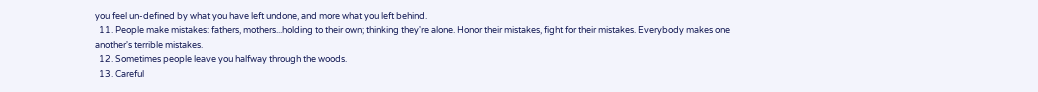you feel un-defined by what you have left undone, and more what you left behind.
  11. People make mistakes: fathers, mothers...holding to their own; thinking they're alone. Honor their mistakes, fight for their mistakes. Everybody makes one another's terrible mistakes.
  12. Sometimes people leave you halfway through the woods.
  13. Careful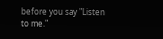before you say "Listen to me."